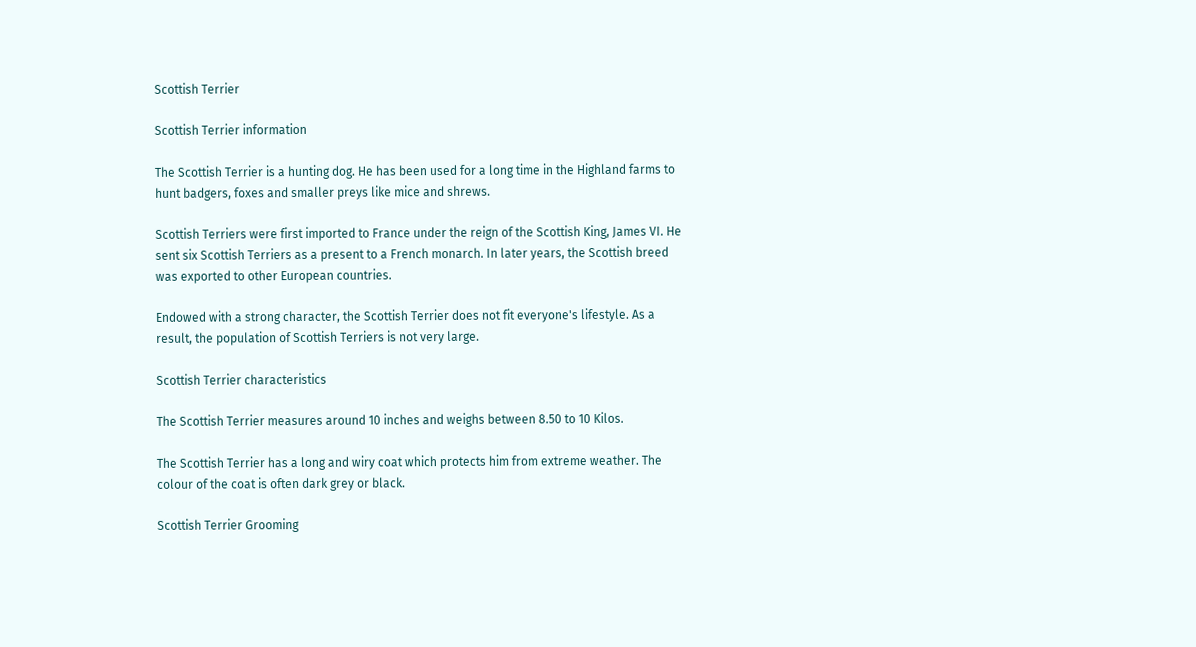Scottish Terrier

Scottish Terrier information

The Scottish Terrier is a hunting dog. He has been used for a long time in the Highland farms to hunt badgers, foxes and smaller preys like mice and shrews.

Scottish Terriers were first imported to France under the reign of the Scottish King, James VI. He sent six Scottish Terriers as a present to a French monarch. In later years, the Scottish breed was exported to other European countries.

Endowed with a strong character, the Scottish Terrier does not fit everyone's lifestyle. As a result, the population of Scottish Terriers is not very large.

Scottish Terrier characteristics

The Scottish Terrier measures around 10 inches and weighs between 8.50 to 10 Kilos.

The Scottish Terrier has a long and wiry coat which protects him from extreme weather. The colour of the coat is often dark grey or black.

Scottish Terrier Grooming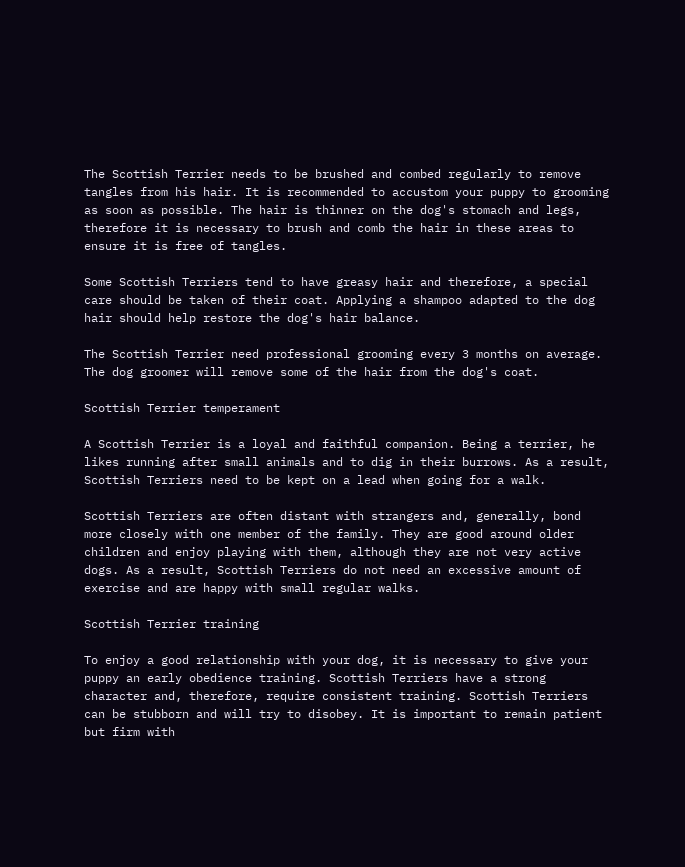The Scottish Terrier needs to be brushed and combed regularly to remove tangles from his hair. It is recommended to accustom your puppy to grooming as soon as possible. The hair is thinner on the dog's stomach and legs, therefore it is necessary to brush and comb the hair in these areas to ensure it is free of tangles.

Some Scottish Terriers tend to have greasy hair and therefore, a special care should be taken of their coat. Applying a shampoo adapted to the dog hair should help restore the dog's hair balance.

The Scottish Terrier need professional grooming every 3 months on average. The dog groomer will remove some of the hair from the dog's coat.

Scottish Terrier temperament

A Scottish Terrier is a loyal and faithful companion. Being a terrier, he likes running after small animals and to dig in their burrows. As a result, Scottish Terriers need to be kept on a lead when going for a walk.

Scottish Terriers are often distant with strangers and, generally, bond more closely with one member of the family. They are good around older children and enjoy playing with them, although they are not very active dogs. As a result, Scottish Terriers do not need an excessive amount of exercise and are happy with small regular walks.

Scottish Terrier training

To enjoy a good relationship with your dog, it is necessary to give your puppy an early obedience training. Scottish Terriers have a strong character and, therefore, require consistent training. Scottish Terriers can be stubborn and will try to disobey. It is important to remain patient but firm with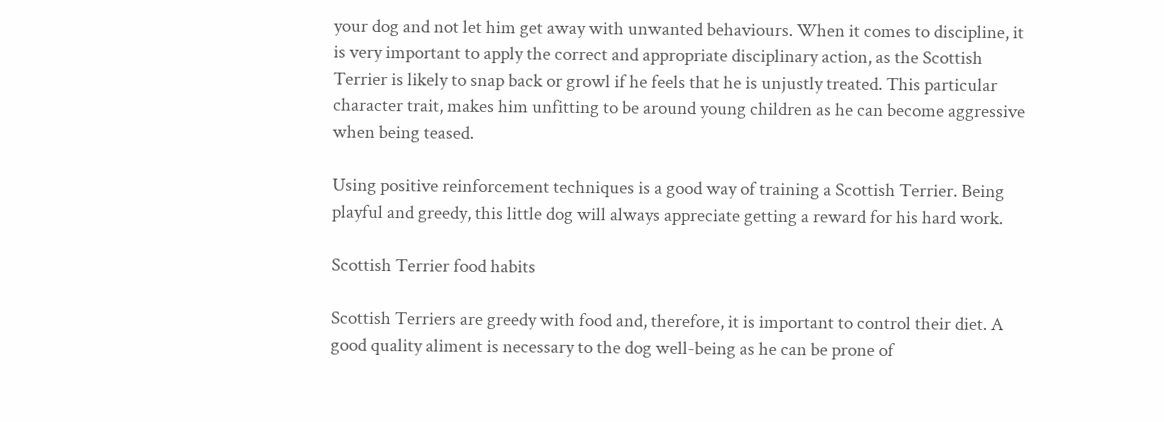your dog and not let him get away with unwanted behaviours. When it comes to discipline, it is very important to apply the correct and appropriate disciplinary action, as the Scottish Terrier is likely to snap back or growl if he feels that he is unjustly treated. This particular character trait, makes him unfitting to be around young children as he can become aggressive when being teased.

Using positive reinforcement techniques is a good way of training a Scottish Terrier. Being playful and greedy, this little dog will always appreciate getting a reward for his hard work.

Scottish Terrier food habits

Scottish Terriers are greedy with food and, therefore, it is important to control their diet. A good quality aliment is necessary to the dog well-being as he can be prone of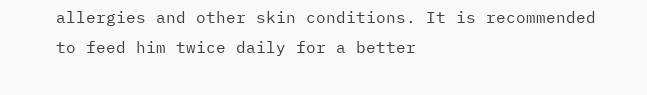allergies and other skin conditions. It is recommended to feed him twice daily for a better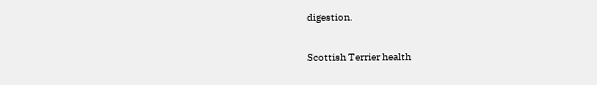digestion.

Scottish Terrier health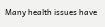Many health issues have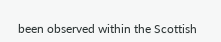been observed within the Scottish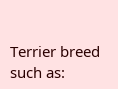Terrier breed such as: